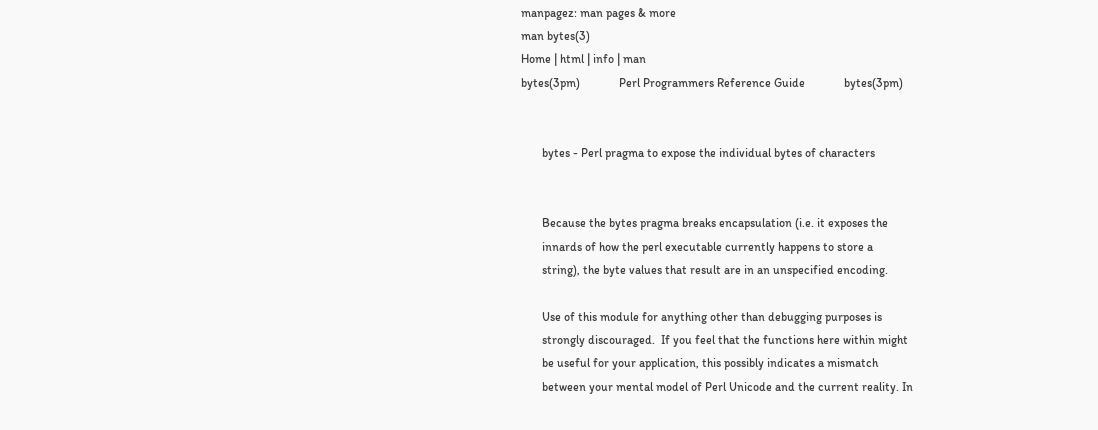manpagez: man pages & more
man bytes(3)
Home | html | info | man
bytes(3pm)             Perl Programmers Reference Guide             bytes(3pm)


       bytes - Perl pragma to expose the individual bytes of characters


       Because the bytes pragma breaks encapsulation (i.e. it exposes the
       innards of how the perl executable currently happens to store a
       string), the byte values that result are in an unspecified encoding.

       Use of this module for anything other than debugging purposes is
       strongly discouraged.  If you feel that the functions here within might
       be useful for your application, this possibly indicates a mismatch
       between your mental model of Perl Unicode and the current reality. In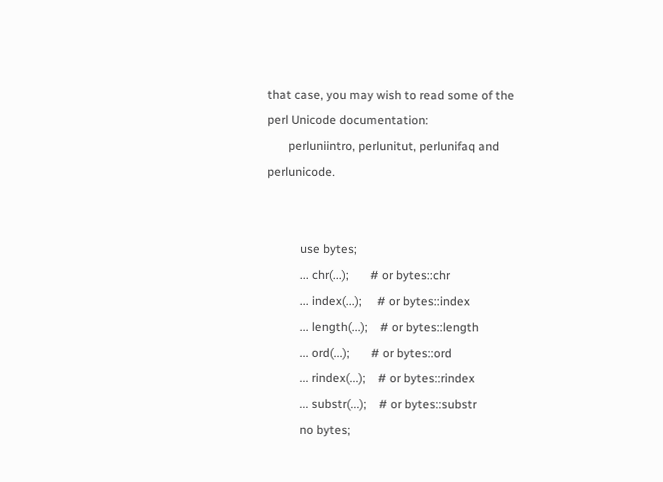that case, you may wish to read some of the perl Unicode documentation:
       perluniintro, perlunitut, perlunifaq and perlunicode.


           use bytes;
           ... chr(...);       # or bytes::chr
           ... index(...);     # or bytes::index
           ... length(...);    # or bytes::length
           ... ord(...);       # or bytes::ord
           ... rindex(...);    # or bytes::rindex
           ... substr(...);    # or bytes::substr
           no bytes;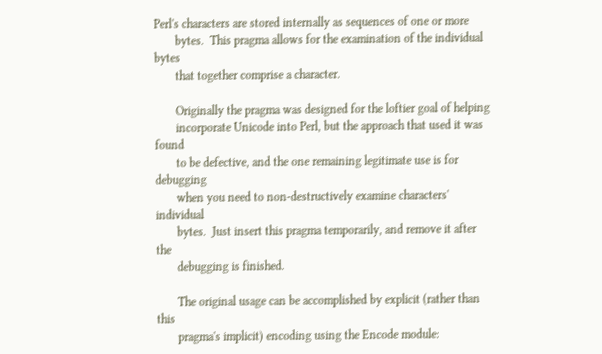Perl's characters are stored internally as sequences of one or more
       bytes.  This pragma allows for the examination of the individual bytes
       that together comprise a character.

       Originally the pragma was designed for the loftier goal of helping
       incorporate Unicode into Perl, but the approach that used it was found
       to be defective, and the one remaining legitimate use is for debugging
       when you need to non-destructively examine characters' individual
       bytes.  Just insert this pragma temporarily, and remove it after the
       debugging is finished.

       The original usage can be accomplished by explicit (rather than this
       pragma's implicit) encoding using the Encode module: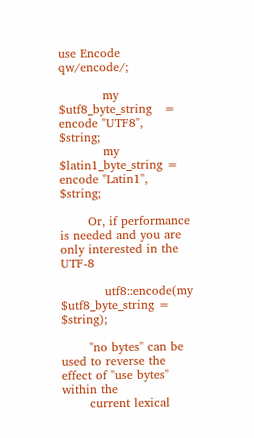use Encode qw/encode/;

           my $utf8_byte_string   = encode "UTF8",   $string;
           my $latin1_byte_string = encode "Latin1", $string;

       Or, if performance is needed and you are only interested in the UTF-8

           utf8::encode(my $utf8_byte_string = $string);

       "no bytes" can be used to reverse the effect of "use bytes" within the
       current lexical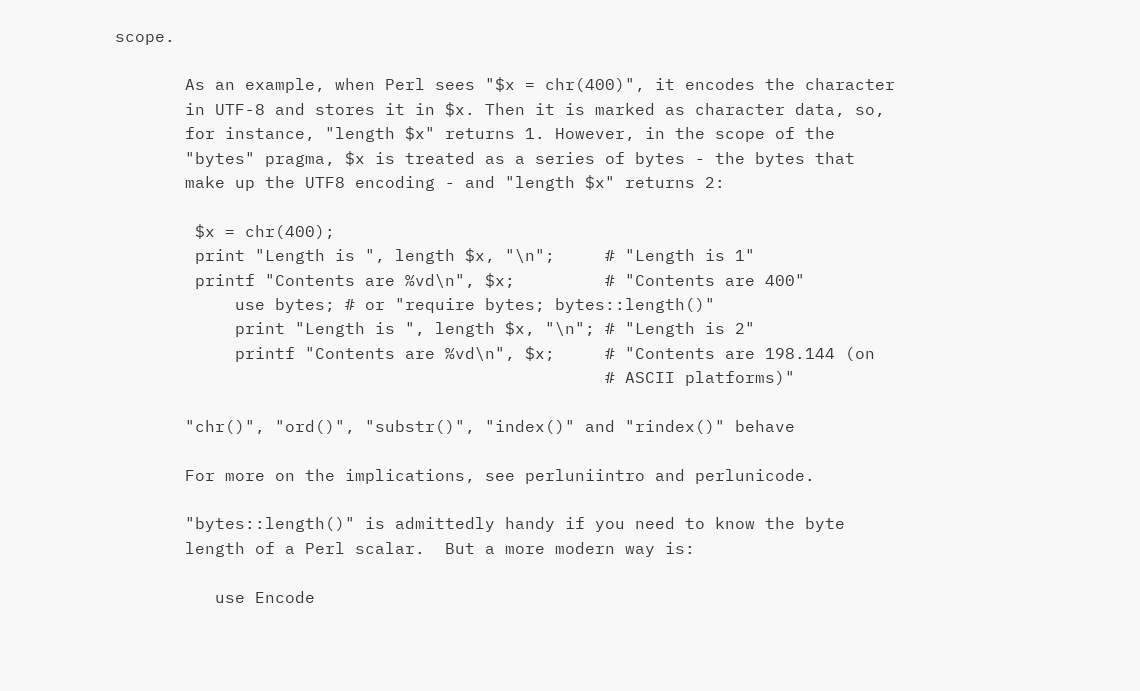scope.

       As an example, when Perl sees "$x = chr(400)", it encodes the character
       in UTF-8 and stores it in $x. Then it is marked as character data, so,
       for instance, "length $x" returns 1. However, in the scope of the
       "bytes" pragma, $x is treated as a series of bytes - the bytes that
       make up the UTF8 encoding - and "length $x" returns 2:

        $x = chr(400);
        print "Length is ", length $x, "\n";     # "Length is 1"
        printf "Contents are %vd\n", $x;         # "Contents are 400"
            use bytes; # or "require bytes; bytes::length()"
            print "Length is ", length $x, "\n"; # "Length is 2"
            printf "Contents are %vd\n", $x;     # "Contents are 198.144 (on
                                                 # ASCII platforms)"

       "chr()", "ord()", "substr()", "index()" and "rindex()" behave

       For more on the implications, see perluniintro and perlunicode.

       "bytes::length()" is admittedly handy if you need to know the byte
       length of a Perl scalar.  But a more modern way is:

          use Encode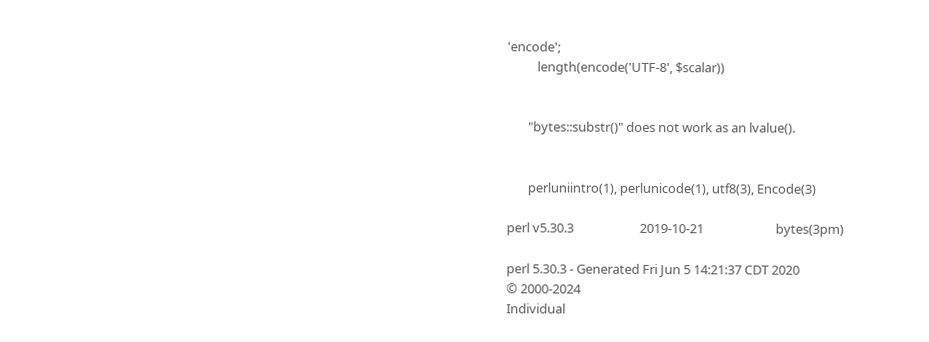'encode';
          length(encode('UTF-8', $scalar))


       "bytes::substr()" does not work as an lvalue().


       perluniintro(1), perlunicode(1), utf8(3), Encode(3)

perl v5.30.3                      2019-10-21                        bytes(3pm)

perl 5.30.3 - Generated Fri Jun 5 14:21:37 CDT 2020
© 2000-2024
Individual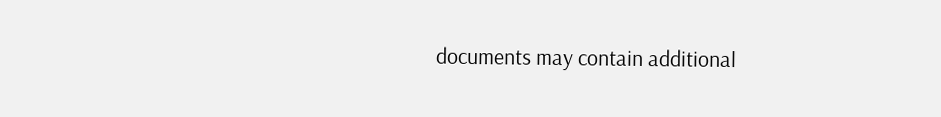documents may contain additional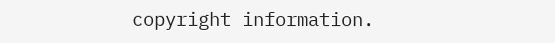copyright information.